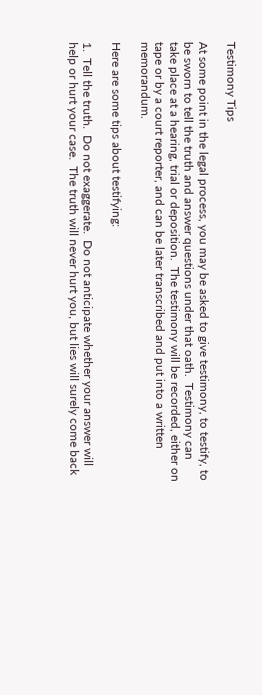Testimony Tips

At some point in the legal process, you may be asked to give testimony, to testify, to be sworn to tell the truth and answer questions under that oath.  Testimony can take place at a hearing, trial or deposition.  The testimony will be recorded, either on tape or by a court reporter, and can be later transcribed and put into a written memorandum.

Here are some tips about testifying:

1.  Tell the truth.  Do not exaggerate.  Do not anticipate whether your answer will help or hurt your case.  The truth will never hurt you, but lies will surely come back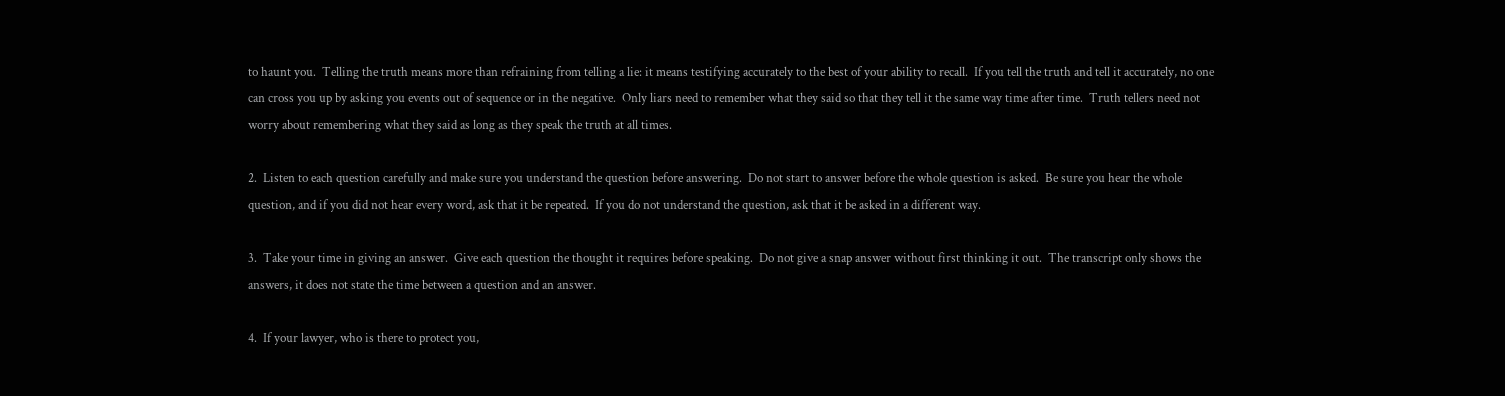to haunt you.  Telling the truth means more than refraining from telling a lie: it means testifying accurately to the best of your ability to recall.  If you tell the truth and tell it accurately, no one can cross you up by asking you events out of sequence or in the negative.  Only liars need to remember what they said so that they tell it the same way time after time.  Truth tellers need not worry about remembering what they said as long as they speak the truth at all times.

2.  Listen to each question carefully and make sure you understand the question before answering.  Do not start to answer before the whole question is asked.  Be sure you hear the whole question, and if you did not hear every word, ask that it be repeated.  If you do not understand the question, ask that it be asked in a different way.

3.  Take your time in giving an answer.  Give each question the thought it requires before speaking.  Do not give a snap answer without first thinking it out.  The transcript only shows the answers, it does not state the time between a question and an answer.

4.  If your lawyer, who is there to protect you,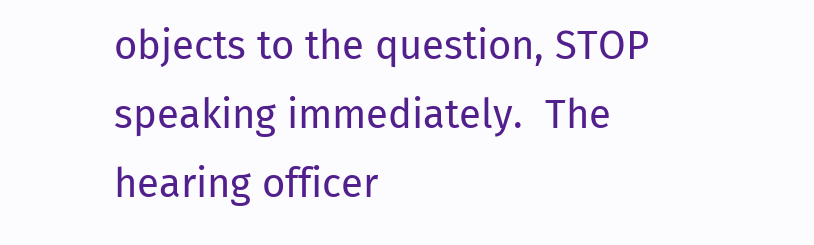objects to the question, STOP speaking immediately.  The hearing officer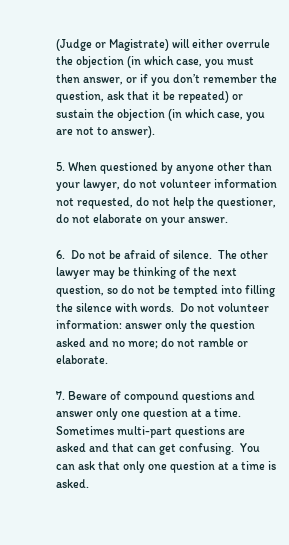(Judge or Magistrate) will either overrule the objection (in which case, you must then answer, or if you don’t remember the question, ask that it be repeated) or sustain the objection (in which case, you are not to answer).

5. When questioned by anyone other than your lawyer, do not volunteer information not requested, do not help the questioner, do not elaborate on your answer.

6.  Do not be afraid of silence.  The other lawyer may be thinking of the next question, so do not be tempted into filling the silence with words.  Do not volunteer information: answer only the question asked and no more; do not ramble or elaborate.

7. Beware of compound questions and answer only one question at a time.  Sometimes multi-part questions are asked and that can get confusing.  You can ask that only one question at a time is asked.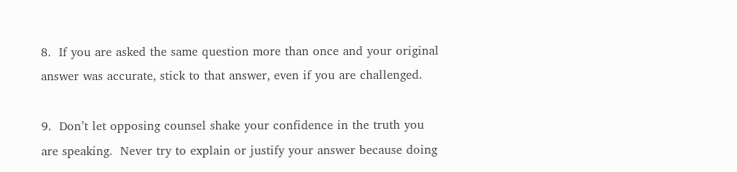8.  If you are asked the same question more than once and your original answer was accurate, stick to that answer, even if you are challenged.

9.  Don’t let opposing counsel shake your confidence in the truth you are speaking.  Never try to explain or justify your answer because doing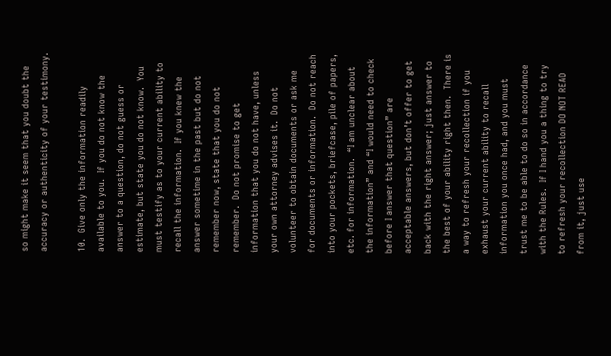so might make it seem that you doubt the accuracy or authenticity of your testimony.

10.  Give only the information readily available to you.  If you do not know the answer to a question, do not guess or estimate, but state you do not know.  You must testify as to your current ability to recall the information.  If you knew the answer sometime in the past but do not remember now, state that you do not remember.  Do not promise to get information that you do not have, unless your own attorney advises it.  Do not volunteer to obtain documents or ask me for documents or information.  Do not reach into your pockets, briefcase, pile of papers, etc. for information.  “I am unclear about the information” and “I would need to check before I answer that question” are acceptable answers, but don’t offer to get back with the right answer; just answer to the best of your ability right then.  There is a way to refresh your recollection if you exhaust your current ability to recall information you once had, and you must trust me to be able to do so in accordance with the Rules.  If I hand you a thing to try to refresh your recollection DO NOT READ from it, just use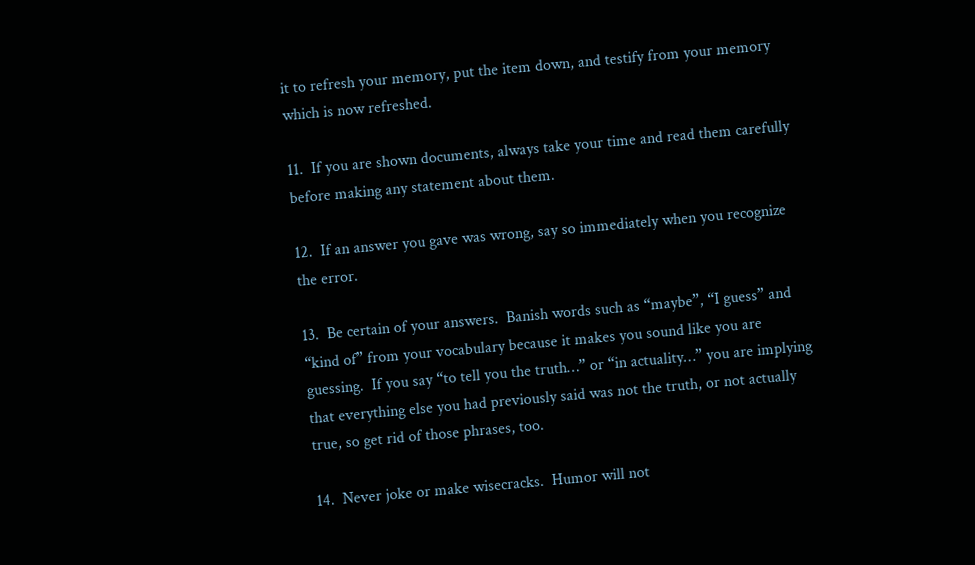it to refresh your memory, put the item down, and testify from your memory which is now refreshed.

11.  If you are shown documents, always take your time and read them carefully before making any statement about them.

12.  If an answer you gave was wrong, say so immediately when you recognize the error.

13.  Be certain of your answers.  Banish words such as “maybe”, “I guess” and “kind of” from your vocabulary because it makes you sound like you are guessing.  If you say “to tell you the truth…” or “in actuality…” you are implying that everything else you had previously said was not the truth, or not actually true, so get rid of those phrases, too.

14.  Never joke or make wisecracks.  Humor will not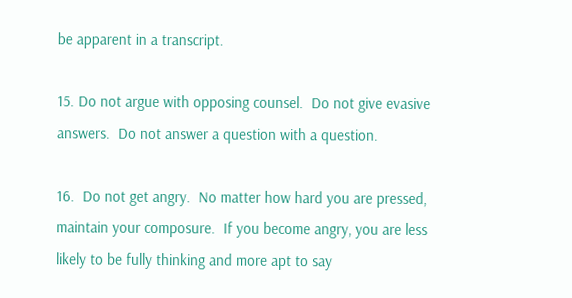be apparent in a transcript.

15. Do not argue with opposing counsel.  Do not give evasive answers.  Do not answer a question with a question.

16.  Do not get angry.  No matter how hard you are pressed, maintain your composure.  If you become angry, you are less likely to be fully thinking and more apt to say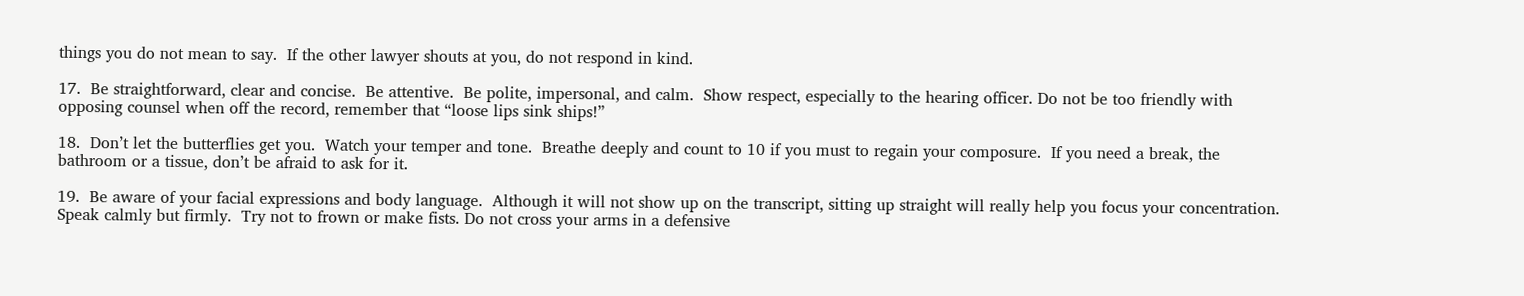things you do not mean to say.  If the other lawyer shouts at you, do not respond in kind.

17.  Be straightforward, clear and concise.  Be attentive.  Be polite, impersonal, and calm.  Show respect, especially to the hearing officer. Do not be too friendly with opposing counsel when off the record, remember that “loose lips sink ships!”

18.  Don’t let the butterflies get you.  Watch your temper and tone.  Breathe deeply and count to 10 if you must to regain your composure.  If you need a break, the bathroom or a tissue, don’t be afraid to ask for it.

19.  Be aware of your facial expressions and body language.  Although it will not show up on the transcript, sitting up straight will really help you focus your concentration.  Speak calmly but firmly.  Try not to frown or make fists. Do not cross your arms in a defensive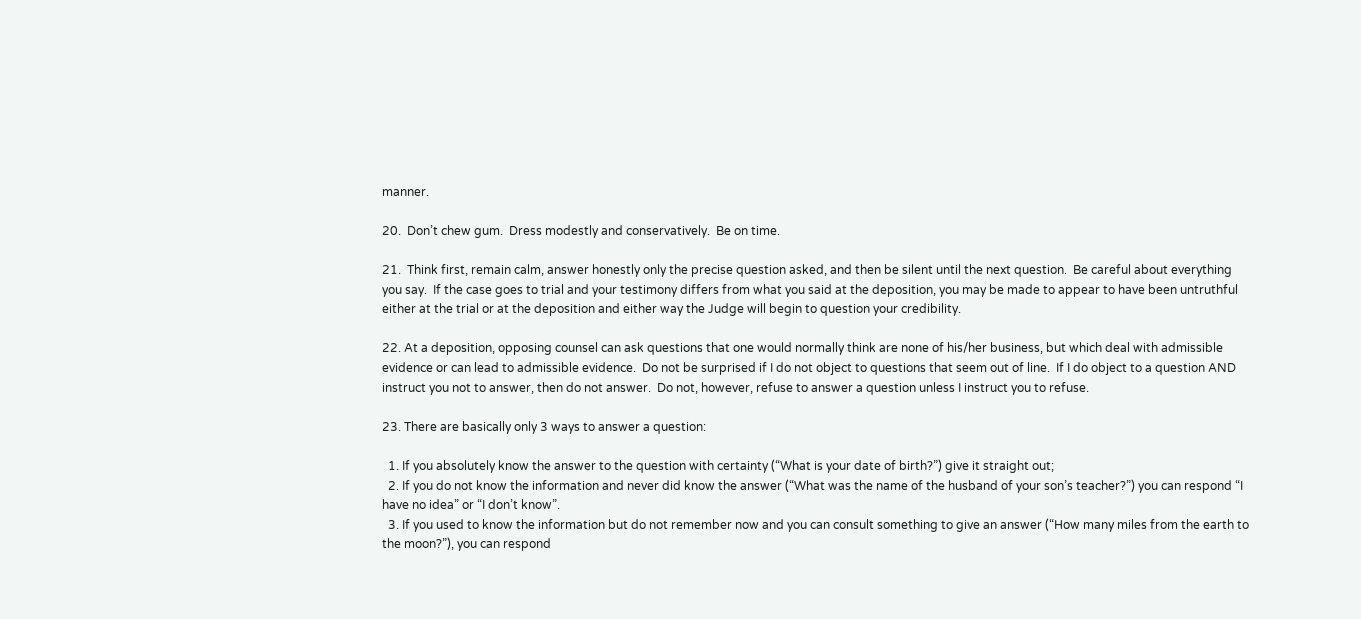manner.

20.  Don’t chew gum.  Dress modestly and conservatively.  Be on time.

21.  Think first, remain calm, answer honestly only the precise question asked, and then be silent until the next question.  Be careful about everything you say.  If the case goes to trial and your testimony differs from what you said at the deposition, you may be made to appear to have been untruthful either at the trial or at the deposition and either way the Judge will begin to question your credibility.

22. At a deposition, opposing counsel can ask questions that one would normally think are none of his/her business, but which deal with admissible evidence or can lead to admissible evidence.  Do not be surprised if I do not object to questions that seem out of line.  If I do object to a question AND instruct you not to answer, then do not answer.  Do not, however, refuse to answer a question unless I instruct you to refuse.

23. There are basically only 3 ways to answer a question:

  1. If you absolutely know the answer to the question with certainty (“What is your date of birth?”) give it straight out;
  2. If you do not know the information and never did know the answer (“What was the name of the husband of your son’s teacher?”) you can respond “I have no idea” or “I don’t know”.
  3. If you used to know the information but do not remember now and you can consult something to give an answer (“How many miles from the earth to the moon?”), you can respond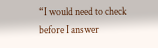“I would need to check before I answer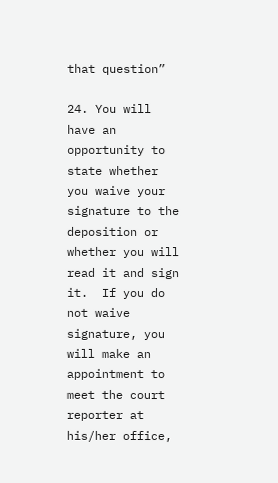that question”

24. You will have an opportunity to state whether you waive your signature to the deposition or whether you will read it and sign it.  If you do not waive signature, you will make an appointment to meet the court reporter at his/her office,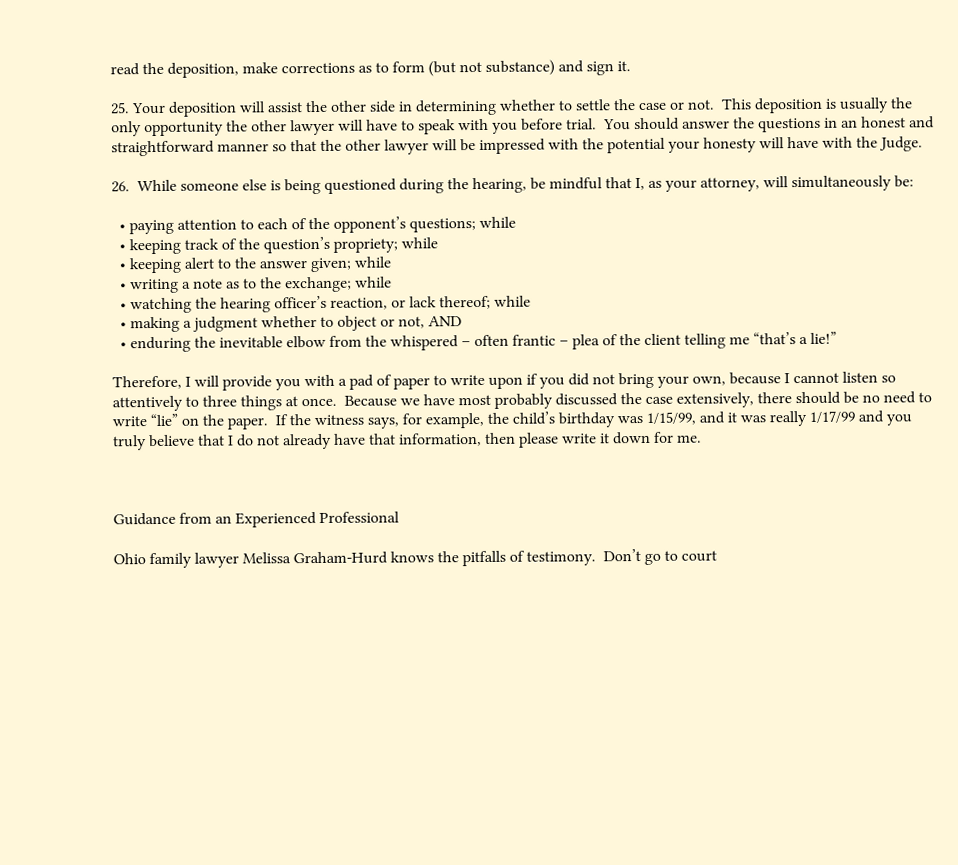read the deposition, make corrections as to form (but not substance) and sign it.

25. Your deposition will assist the other side in determining whether to settle the case or not.  This deposition is usually the only opportunity the other lawyer will have to speak with you before trial.  You should answer the questions in an honest and straightforward manner so that the other lawyer will be impressed with the potential your honesty will have with the Judge.

26.  While someone else is being questioned during the hearing, be mindful that I, as your attorney, will simultaneously be:

  • paying attention to each of the opponent’s questions; while
  • keeping track of the question’s propriety; while
  • keeping alert to the answer given; while
  • writing a note as to the exchange; while
  • watching the hearing officer’s reaction, or lack thereof; while
  • making a judgment whether to object or not, AND
  • enduring the inevitable elbow from the whispered – often frantic – plea of the client telling me “that’s a lie!”

Therefore, I will provide you with a pad of paper to write upon if you did not bring your own, because I cannot listen so attentively to three things at once.  Because we have most probably discussed the case extensively, there should be no need to write “lie” on the paper.  If the witness says, for example, the child’s birthday was 1/15/99, and it was really 1/17/99 and you truly believe that I do not already have that information, then please write it down for me.



Guidance from an Experienced Professional

Ohio family lawyer Melissa Graham-Hurd knows the pitfalls of testimony.  Don’t go to court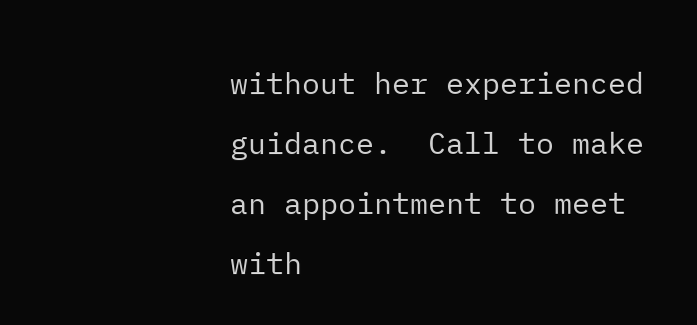without her experienced guidance.  Call to make an appointment to meet with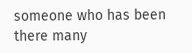someone who has been there many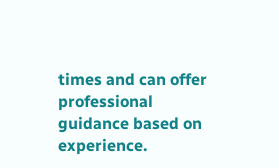times and can offer professional guidance based on experience.